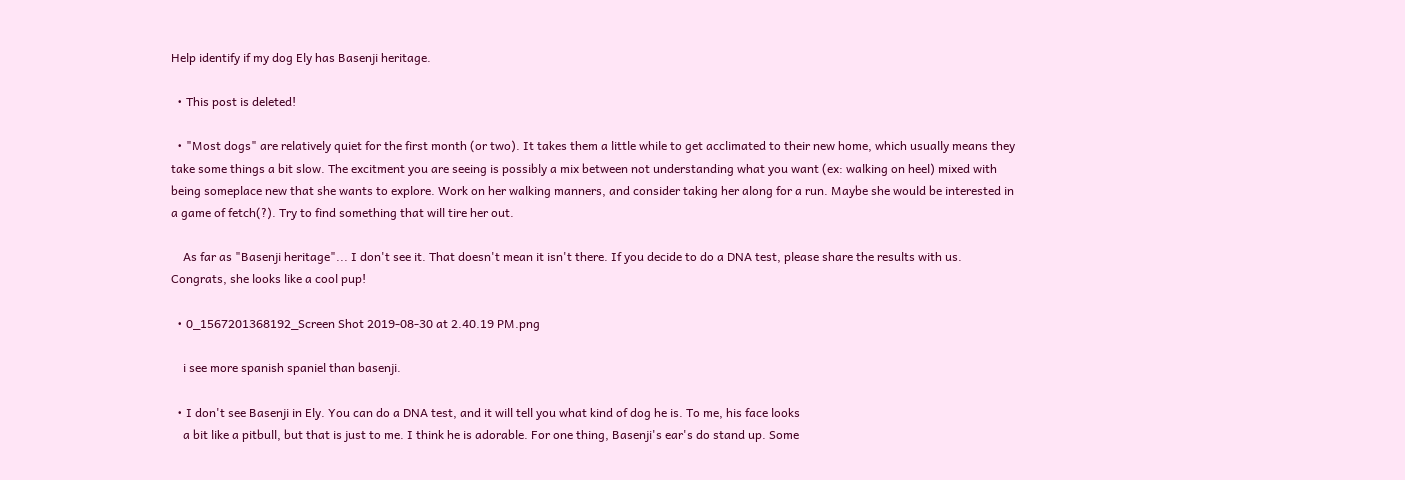Help identify if my dog Ely has Basenji heritage.

  • This post is deleted!

  • "Most dogs" are relatively quiet for the first month (or two). It takes them a little while to get acclimated to their new home, which usually means they take some things a bit slow. The excitment you are seeing is possibly a mix between not understanding what you want (ex: walking on heel) mixed with being someplace new that she wants to explore. Work on her walking manners, and consider taking her along for a run. Maybe she would be interested in a game of fetch(?). Try to find something that will tire her out.

    As far as "Basenji heritage"... I don't see it. That doesn't mean it isn't there. If you decide to do a DNA test, please share the results with us.  Congrats, she looks like a cool pup!

  • 0_1567201368192_Screen Shot 2019-08-30 at 2.40.19 PM.png

    i see more spanish spaniel than basenji.

  • I don't see Basenji in Ely. You can do a DNA test, and it will tell you what kind of dog he is. To me, his face looks
    a bit like a pitbull, but that is just to me. I think he is adorable. For one thing, Basenji's ear's do stand up. Some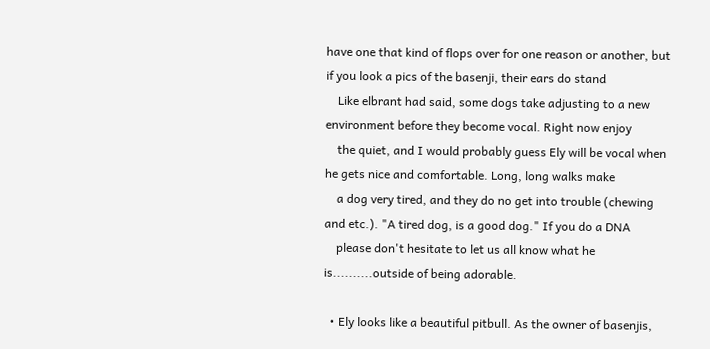have one that kind of flops over for one reason or another, but if you look a pics of the basenji, their ears do stand
    Like elbrant had said, some dogs take adjusting to a new environment before they become vocal. Right now enjoy
    the quiet, and I would probably guess Ely will be vocal when he gets nice and comfortable. Long, long walks make
    a dog very tired, and they do no get into trouble (chewing and etc.). "A tired dog, is a good dog." If you do a DNA
    please don't hesitate to let us all know what he is..........outside of being adorable.

  • Ely looks like a beautiful pitbull. As the owner of basenjis,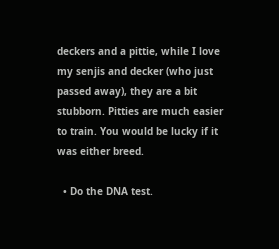deckers and a pittie, while I love my senjis and decker (who just passed away), they are a bit stubborn. Pitties are much easier to train. You would be lucky if it was either breed.

  • Do the DNA test.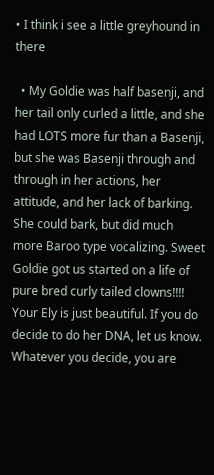• I think i see a little greyhound in there

  • My Goldie was half basenji, and her tail only curled a little, and she had LOTS more fur than a Basenji, but she was Basenji through and through in her actions, her attitude, and her lack of barking. She could bark, but did much more Baroo type vocalizing. Sweet Goldie got us started on a life of pure bred curly tailed clowns!!!! Your Ely is just beautiful. If you do decide to do her DNA, let us know. Whatever you decide, you are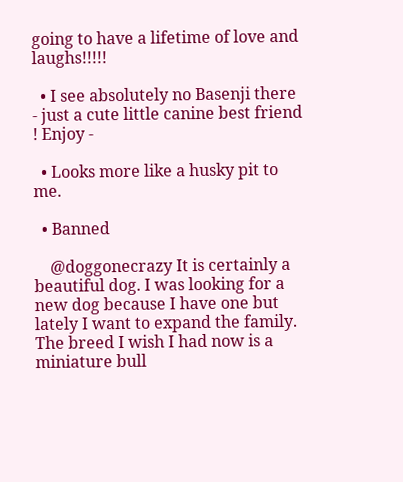going to have a lifetime of love and laughs!!!!!

  • I see absolutely no Basenji there - just a cute little canine best friend ! Enjoy -

  • Looks more like a husky pit to me.

  • Banned

    @doggonecrazy It is certainly a beautiful dog. I was looking for a new dog because I have one but lately I want to expand the family. The breed I wish I had now is a miniature bull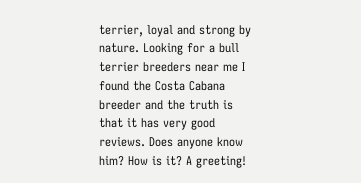terrier, loyal and strong by nature. Looking for a bull terrier breeders near me I found the Costa Cabana breeder and the truth is that it has very good reviews. Does anyone know him? How is it? A greeting!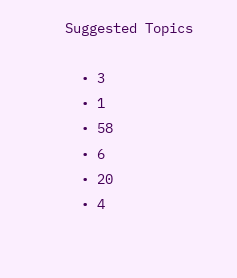Suggested Topics

  • 3
  • 1
  • 58
  • 6
  • 20
  • 4